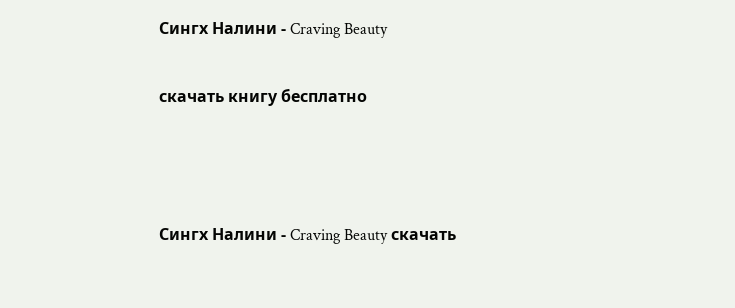Сингх Налини - Craving Beauty

скачать книгу бесплатно



Сингх Налини - Craving Beauty скачать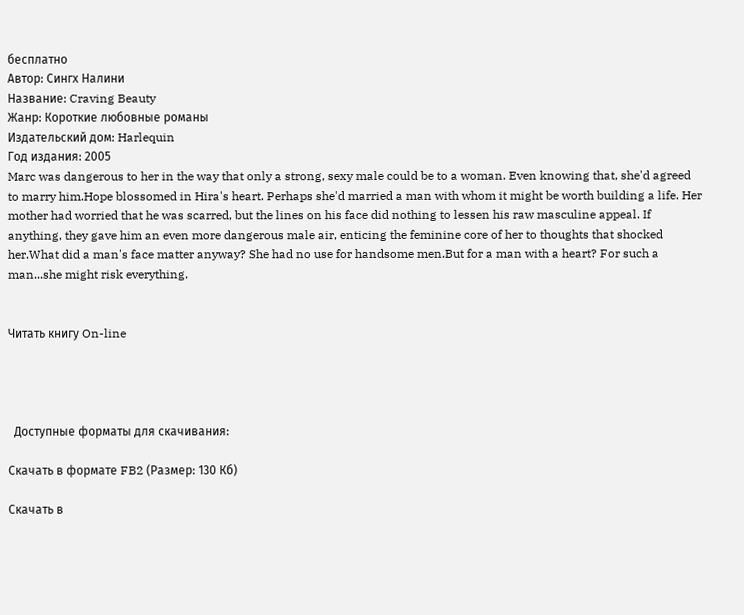бесплатно
Автор: Сингх Налини
Название: Craving Beauty
Жанр: Короткие любовные романы
Издательский дом: Harlequin
Год издания: 2005
Marc was dangerous to her in the way that only a strong, sexy male could be to a woman. Even knowing that, she'd agreed to marry him.Hope blossomed in Hira's heart. Perhaps she'd married a man with whom it might be worth building a life. Her mother had worried that he was scarred, but the lines on his face did nothing to lessen his raw masculine appeal. If anything, they gave him an even more dangerous male air, enticing the feminine core of her to thoughts that shocked her.What did a man's face matter anyway? She had no use for handsome men.But for a man with a heart? For such a man...she might risk everything.


Читать книгу On-line




  Доступные форматы для скачивания:

Скачать в формате FB2 (Размер: 130 Кб)

Скачать в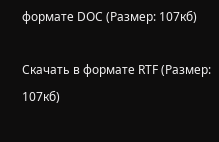формате DOC (Размер: 107кб)

Скачать в формате RTF (Размер: 107кб)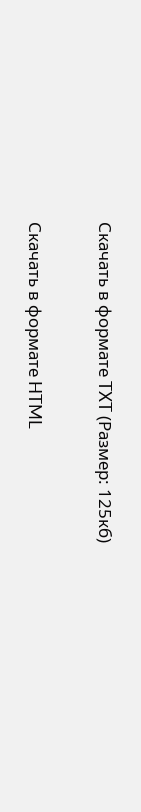Скачать в формате TXT (Размер: 125кб)

Скачать в формате HTML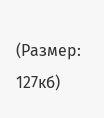(Размер: 127кб)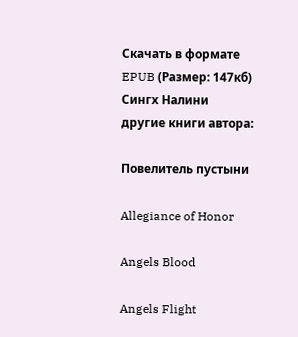Скачать в формате EPUB (Размер: 147кб)
Сингх Налини
другие книги автора:

Повелитель пустыни

Allegiance of Honor

Angels Blood

Angels Flight